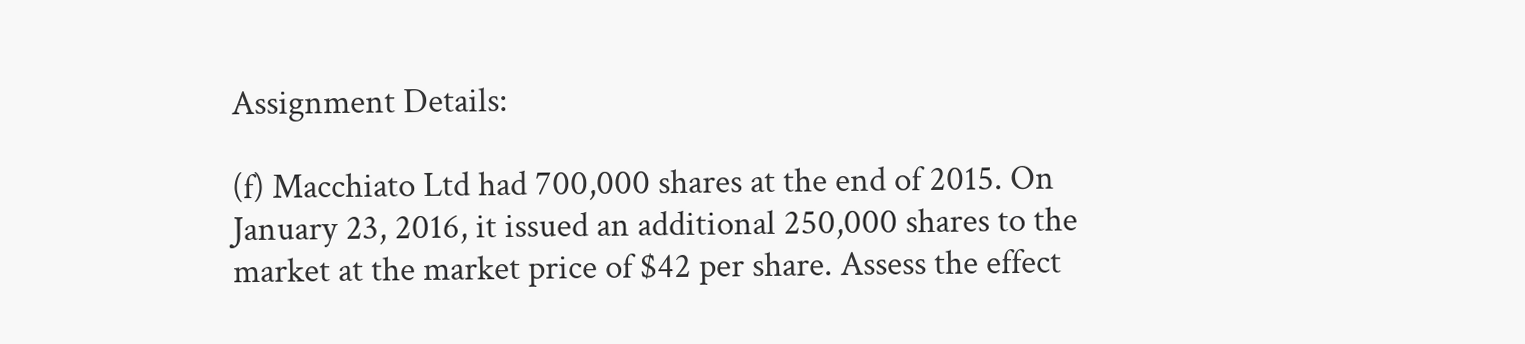Assignment Details:

(f) Macchiato Ltd had 700,000 shares at the end of 2015. On January 23, 2016, it issued an additional 250,000 shares to the market at the market price of $42 per share. Assess the effect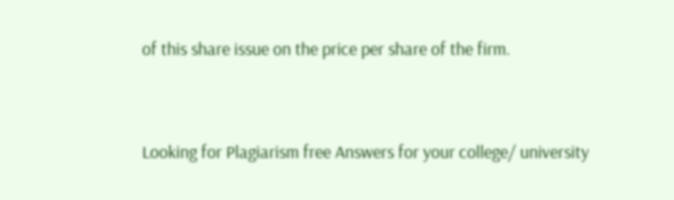of this share issue on the price per share of the firm.


Looking for Plagiarism free Answers for your college/ university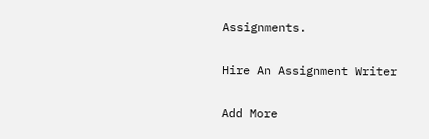Assignments.

Hire An Assignment Writer

Add More